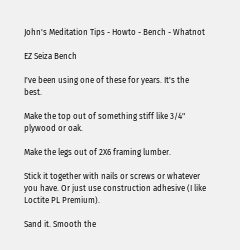John's Meditation Tips - Howto - Bench - Whatnot

EZ Seiza Bench

I've been using one of these for years. It's the best.

Make the top out of something stiff like 3/4" plywood or oak.

Make the legs out of 2X6 framing lumber.

Stick it together with nails or screws or whatever you have. Or just use construction adhesive (I like Loctite PL Premium).

Sand it. Smooth the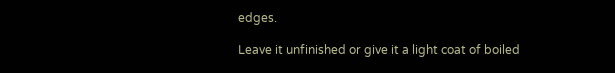edges.

Leave it unfinished or give it a light coat of boiled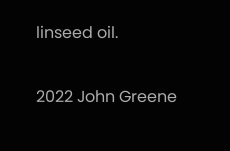linseed oil.

2022 John Greene